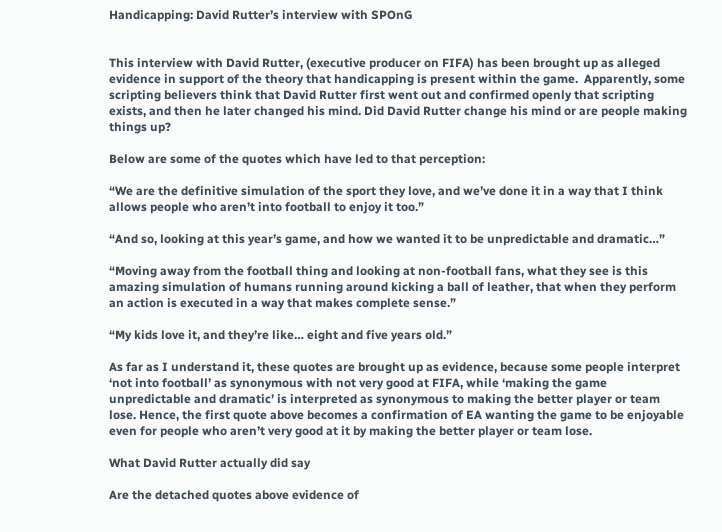Handicapping: David Rutter’s interview with SPOnG


This interview with David Rutter, (executive producer on FIFA) has been brought up as alleged evidence in support of the theory that handicapping is present within the game.  Apparently, some scripting believers think that David Rutter first went out and confirmed openly that scripting exists, and then he later changed his mind. Did David Rutter change his mind or are people making things up?

Below are some of the quotes which have led to that perception:

“We are the definitive simulation of the sport they love, and we’ve done it in a way that I think allows people who aren’t into football to enjoy it too.”

“And so, looking at this year’s game, and how we wanted it to be unpredictable and dramatic…”

“Moving away from the football thing and looking at non-football fans, what they see is this amazing simulation of humans running around kicking a ball of leather, that when they perform an action is executed in a way that makes complete sense.”

“My kids love it, and they’re like… eight and five years old.”

As far as I understand it, these quotes are brought up as evidence, because some people interpret ‘not into football’ as synonymous with not very good at FIFA, while ‘making the game unpredictable and dramatic’ is interpreted as synonymous to making the better player or team lose. Hence, the first quote above becomes a confirmation of EA wanting the game to be enjoyable even for people who aren’t very good at it by making the better player or team lose.

What David Rutter actually did say

Are the detached quotes above evidence of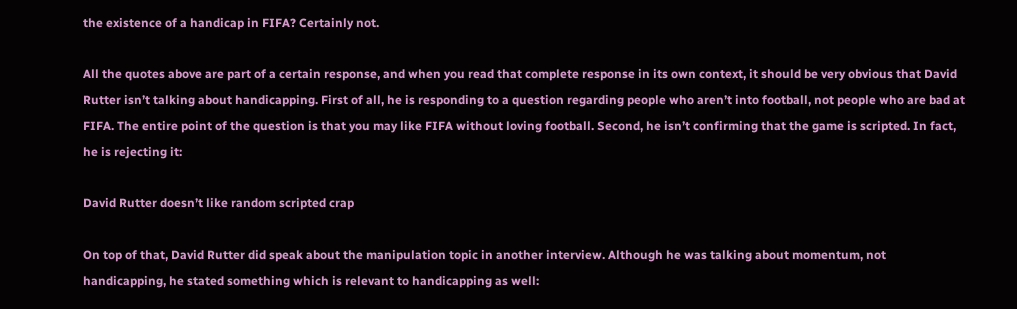the existence of a handicap in FIFA? Certainly not.

All the quotes above are part of a certain response, and when you read that complete response in its own context, it should be very obvious that David Rutter isn’t talking about handicapping. First of all, he is responding to a question regarding people who aren’t into football, not people who are bad at FIFA. The entire point of the question is that you may like FIFA without loving football. Second, he isn’t confirming that the game is scripted. In fact, he is rejecting it:

David Rutter doesn’t like random scripted crap

On top of that, David Rutter did speak about the manipulation topic in another interview. Although he was talking about momentum, not handicapping, he stated something which is relevant to handicapping as well: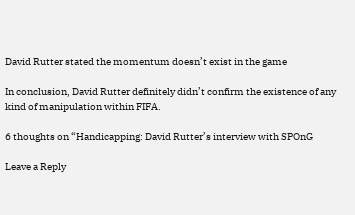David Rutter stated the momentum doesn’t exist in the game

In conclusion, David Rutter definitely didn’t confirm the existence of any kind of manipulation within FIFA.

6 thoughts on “Handicapping: David Rutter’s interview with SPOnG

Leave a Reply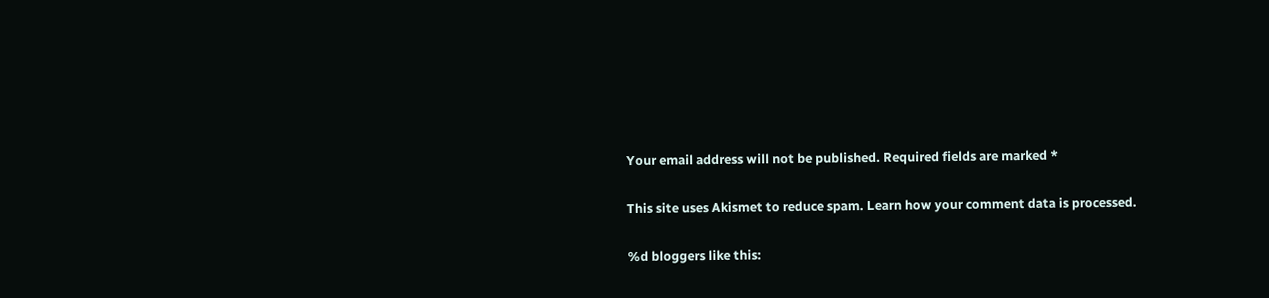Your email address will not be published. Required fields are marked *

This site uses Akismet to reduce spam. Learn how your comment data is processed.

%d bloggers like this: